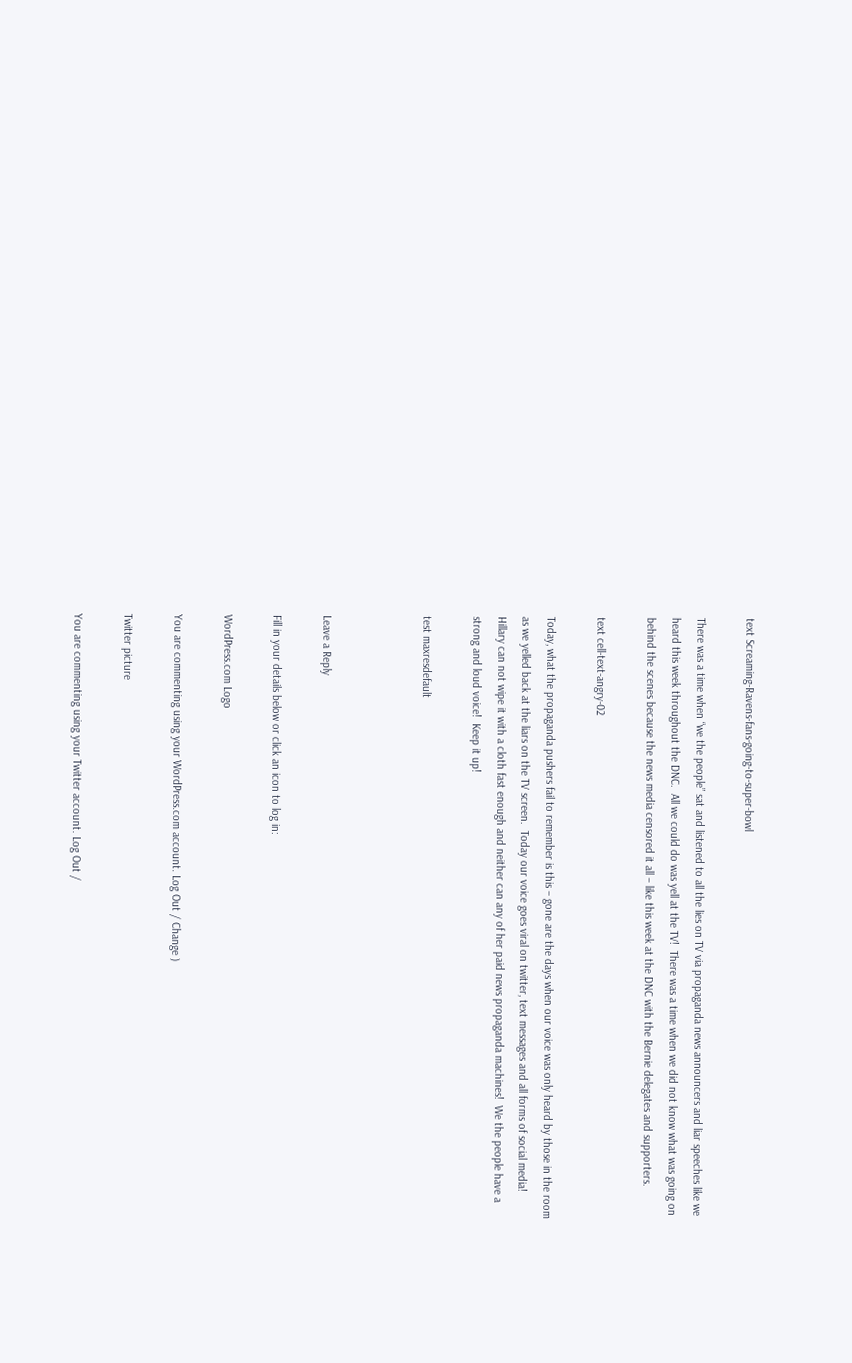text Screaming-Ravens-fans-going-to-super-bowl

There was a time when “we the people” sat and listened to all the lies on TV via propaganda news announcers and liar speeches like we heard this week throughout the DNC.  All we could do was yell at the TV!  There was a time when we did not know what was going on behind the scenes because the news media censored it all – like this week at the DNC with the Bernie delegates and supporters.

text cell-text-angry-02

Today, what the propaganda pushers fail to remember is this – gone are the days when our voice was only heard by those in the room as we yelled back at the liars on the TV screen.  Today our voice goes viral on twitter, text messages and all forms of social media!  Hillary can not wipe it with a cloth fast enough and neither can any of her paid news propaganda machines!  We the people have a strong and loud voice!  Keep it up!

test maxresdefault



Leave a Reply

Fill in your details below or click an icon to log in:

WordPress.com Logo

You are commenting using your WordPress.com account. Log Out / Change )

Twitter picture

You are commenting using your Twitter account. Log Out /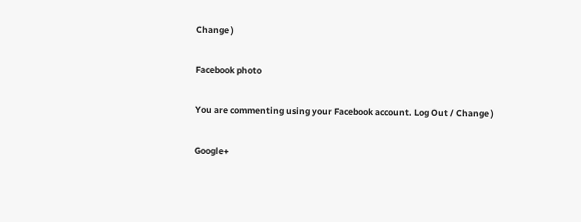Change )

Facebook photo

You are commenting using your Facebook account. Log Out / Change )

Google+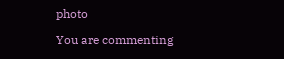photo

You are commenting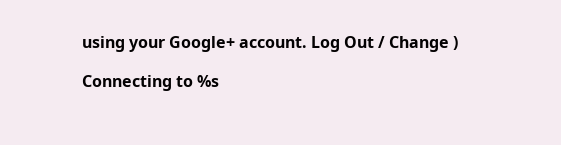using your Google+ account. Log Out / Change )

Connecting to %s